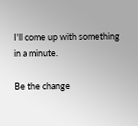I'll come up with something in a minute.

Be the change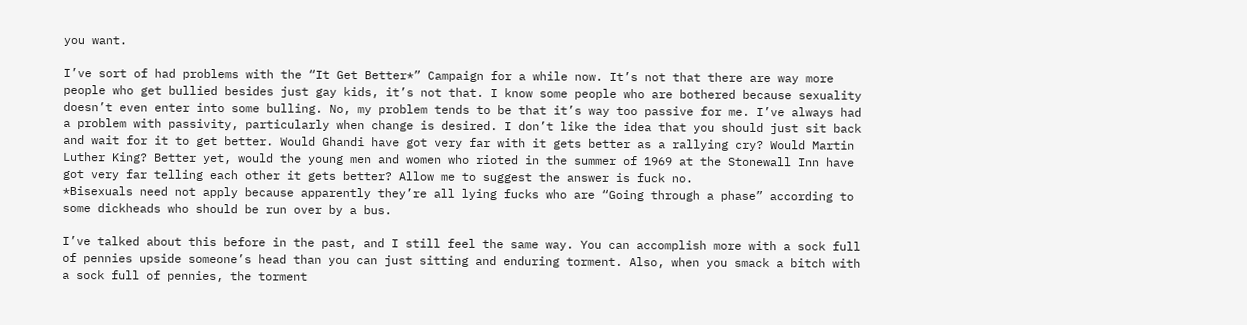you want.

I’ve sort of had problems with the “It Get Better*” Campaign for a while now. It’s not that there are way more people who get bullied besides just gay kids, it’s not that. I know some people who are bothered because sexuality doesn’t even enter into some bulling. No, my problem tends to be that it’s way too passive for me. I’ve always had a problem with passivity, particularly when change is desired. I don’t like the idea that you should just sit back and wait for it to get better. Would Ghandi have got very far with it gets better as a rallying cry? Would Martin Luther King? Better yet, would the young men and women who rioted in the summer of 1969 at the Stonewall Inn have got very far telling each other it gets better? Allow me to suggest the answer is fuck no.
*Bisexuals need not apply because apparently they’re all lying fucks who are “Going through a phase” according to some dickheads who should be run over by a bus.

I’ve talked about this before in the past, and I still feel the same way. You can accomplish more with a sock full of pennies upside someone’s head than you can just sitting and enduring torment. Also, when you smack a bitch with a sock full of pennies, the torment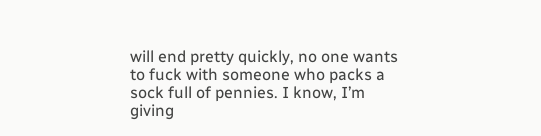will end pretty quickly, no one wants to fuck with someone who packs a sock full of pennies. I know, I’m giving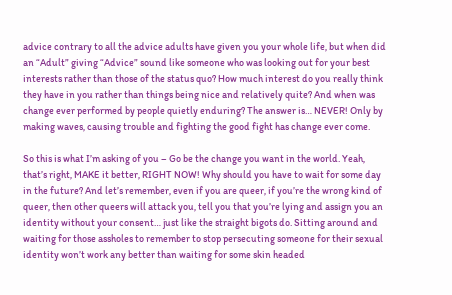advice contrary to all the advice adults have given you your whole life, but when did an “Adult” giving “Advice” sound like someone who was looking out for your best interests rather than those of the status quo? How much interest do you really think they have in you rather than things being nice and relatively quite? And when was change ever performed by people quietly enduring? The answer is… NEVER! Only by making waves, causing trouble and fighting the good fight has change ever come.

So this is what I’m asking of you – Go be the change you want in the world. Yeah, that’s right, MAKE it better, RIGHT NOW! Why should you have to wait for some day in the future? And let’s remember, even if you are queer, if you’re the wrong kind of queer, then other queers will attack you, tell you that you’re lying and assign you an identity without your consent… just like the straight bigots do. Sitting around and waiting for those assholes to remember to stop persecuting someone for their sexual identity won’t work any better than waiting for some skin headed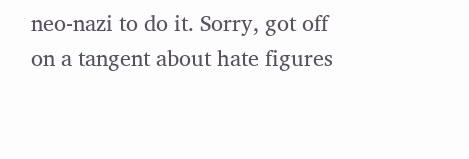neo-nazi to do it. Sorry, got off on a tangent about hate figures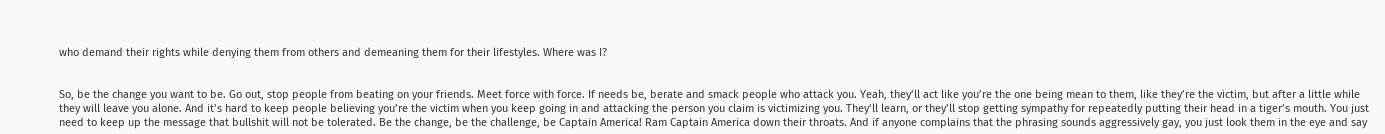who demand their rights while denying them from others and demeaning them for their lifestyles. Where was I?


So, be the change you want to be. Go out, stop people from beating on your friends. Meet force with force. If needs be, berate and smack people who attack you. Yeah, they’ll act like you’re the one being mean to them, like they’re the victim, but after a little while they will leave you alone. And it’s hard to keep people believing you’re the victim when you keep going in and attacking the person you claim is victimizing you. They’ll learn, or they’ll stop getting sympathy for repeatedly putting their head in a tiger’s mouth. You just need to keep up the message that bullshit will not be tolerated. Be the change, be the challenge, be Captain America! Ram Captain America down their throats. And if anyone complains that the phrasing sounds aggressively gay, you just look them in the eye and say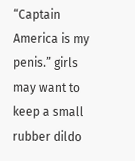“Captain America is my penis.” girls may want to keep a small rubber dildo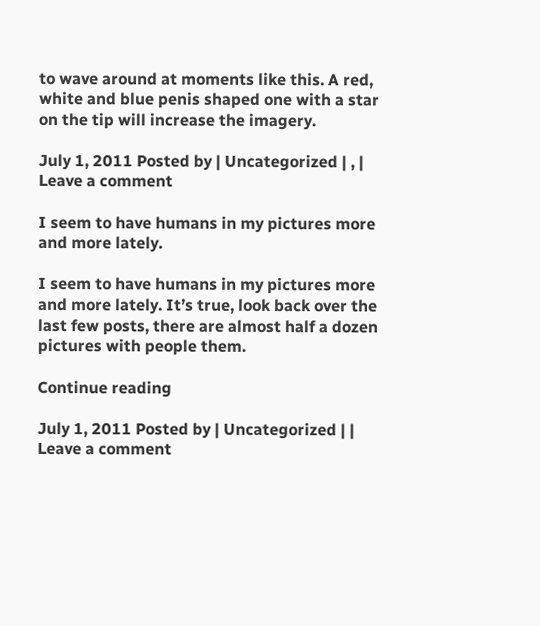to wave around at moments like this. A red, white and blue penis shaped one with a star on the tip will increase the imagery.

July 1, 2011 Posted by | Uncategorized | , | Leave a comment

I seem to have humans in my pictures more and more lately.

I seem to have humans in my pictures more and more lately. It’s true, look back over the last few posts, there are almost half a dozen pictures with people them.

Continue reading

July 1, 2011 Posted by | Uncategorized | | Leave a comment